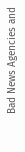Bad News Agencies and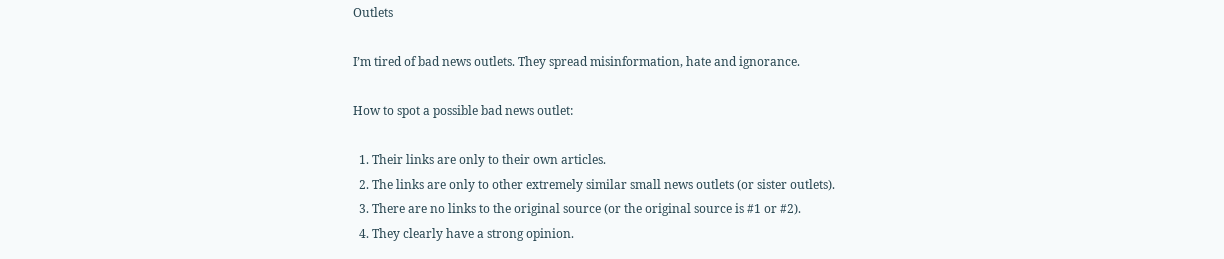Outlets

I’m tired of bad news outlets. They spread misinformation, hate and ignorance.

How to spot a possible bad news outlet:

  1. Their links are only to their own articles.
  2. The links are only to other extremely similar small news outlets (or sister outlets).
  3. There are no links to the original source (or the original source is #1 or #2).
  4. They clearly have a strong opinion.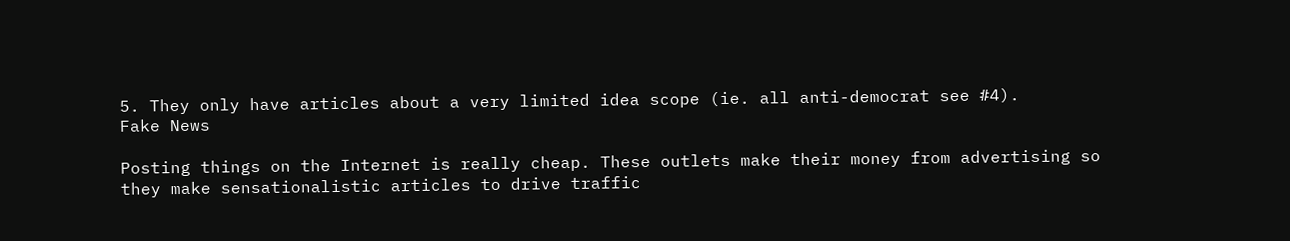5. They only have articles about a very limited idea scope (ie. all anti-democrat see #4).
Fake News

Posting things on the Internet is really cheap. These outlets make their money from advertising so they make sensationalistic articles to drive traffic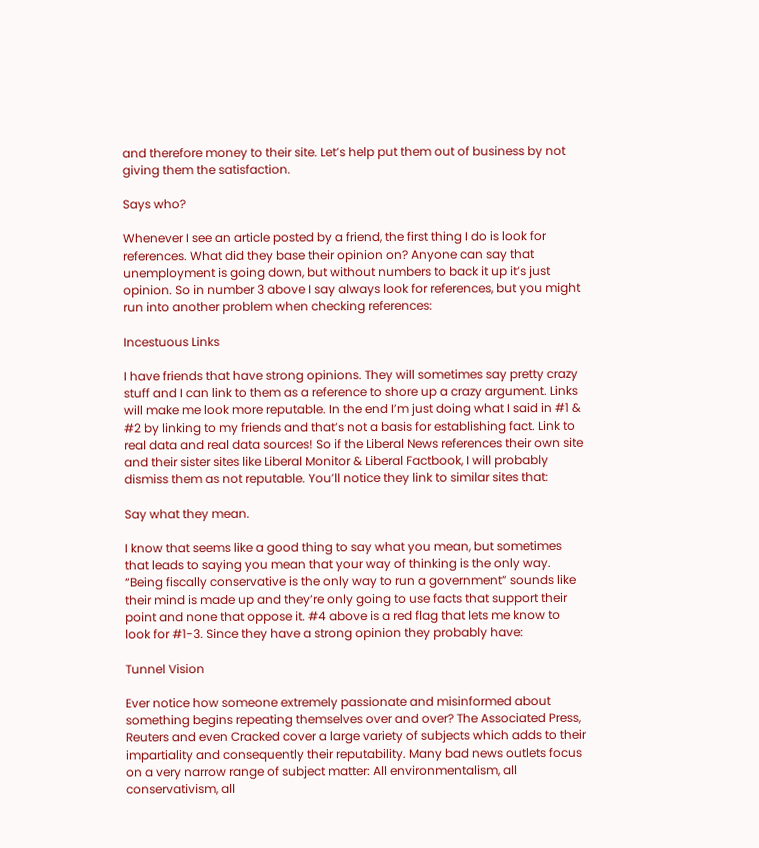and therefore money to their site. Let’s help put them out of business by not giving them the satisfaction.

Says who?

Whenever I see an article posted by a friend, the first thing I do is look for references. What did they base their opinion on? Anyone can say that unemployment is going down, but without numbers to back it up it’s just opinion. So in number 3 above I say always look for references, but you might run into another problem when checking references:

Incestuous Links

I have friends that have strong opinions. They will sometimes say pretty crazy stuff and I can link to them as a reference to shore up a crazy argument. Links will make me look more reputable. In the end I’m just doing what I said in #1 & #2 by linking to my friends and that’s not a basis for establishing fact. Link to real data and real data sources! So if the Liberal News references their own site and their sister sites like Liberal Monitor & Liberal Factbook, I will probably dismiss them as not reputable. You’ll notice they link to similar sites that:

Say what they mean.

I know that seems like a good thing to say what you mean, but sometimes that leads to saying you mean that your way of thinking is the only way. “Being fiscally conservative is the only way to run a government” sounds like their mind is made up and they’re only going to use facts that support their point and none that oppose it. #4 above is a red flag that lets me know to look for #1-3. Since they have a strong opinion they probably have:

Tunnel Vision

Ever notice how someone extremely passionate and misinformed about something begins repeating themselves over and over? The Associated Press, Reuters and even Cracked cover a large variety of subjects which adds to their impartiality and consequently their reputability. Many bad news outlets focus on a very narrow range of subject matter: All environmentalism, all conservativism, all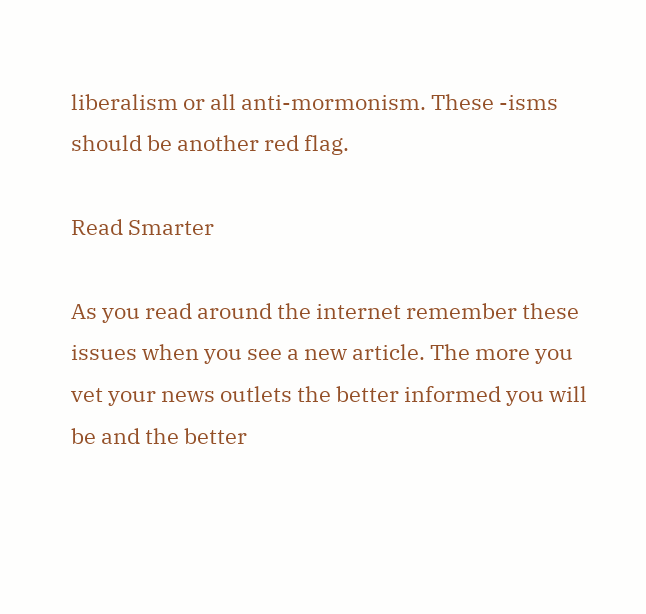liberalism or all anti-mormonism. These -isms should be another red flag.

Read Smarter

As you read around the internet remember these issues when you see a new article. The more you vet your news outlets the better informed you will be and the better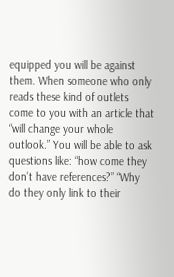equipped you will be against them. When someone who only reads these kind of outlets come to you with an article that “will change your whole outlook.” You will be able to ask questions like: “how come they don’t have references?” “Why do they only link to their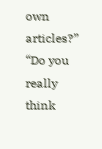own articles?” “Do you really think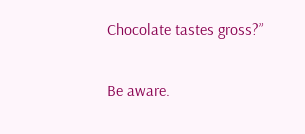Chocolate tastes gross?”

Be aware.